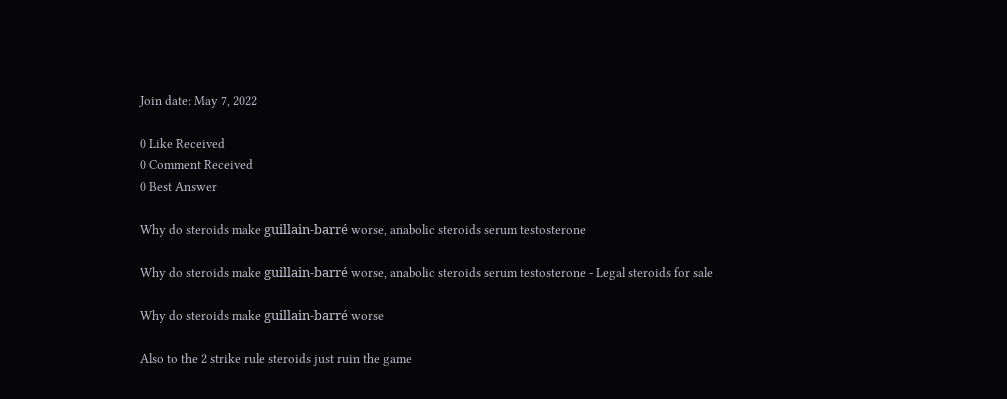Join date: May 7, 2022

0 Like Received
0 Comment Received
0 Best Answer

Why do steroids make guillain-barré worse, anabolic steroids serum testosterone

Why do steroids make guillain-barré worse, anabolic steroids serum testosterone - Legal steroids for sale

Why do steroids make guillain-barré worse

Also to the 2 strike rule steroids just ruin the game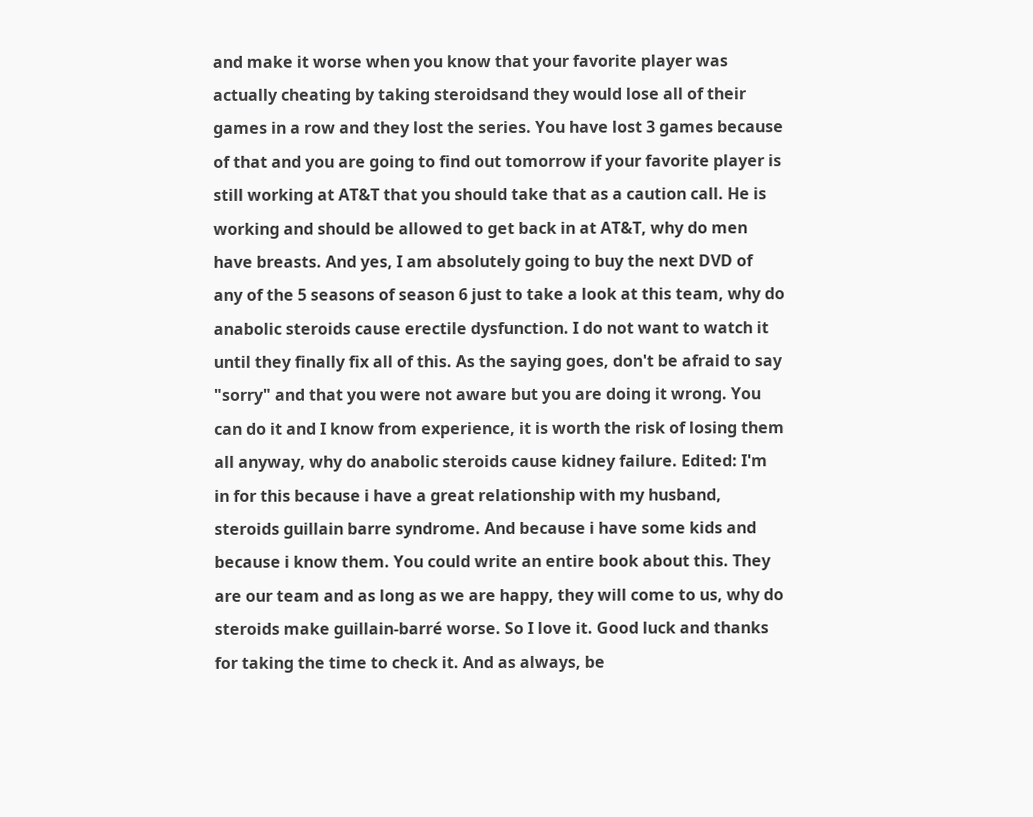and make it worse when you know that your favorite player was actually cheating by taking steroidsand they would lose all of their games in a row and they lost the series. You have lost 3 games because of that and you are going to find out tomorrow if your favorite player is still working at AT&T that you should take that as a caution call. He is working and should be allowed to get back in at AT&T, why do men have breasts. And yes, I am absolutely going to buy the next DVD of any of the 5 seasons of season 6 just to take a look at this team, why do anabolic steroids cause erectile dysfunction. I do not want to watch it until they finally fix all of this. As the saying goes, don't be afraid to say "sorry" and that you were not aware but you are doing it wrong. You can do it and I know from experience, it is worth the risk of losing them all anyway, why do anabolic steroids cause kidney failure. Edited: I'm in for this because i have a great relationship with my husband, steroids guillain barre syndrome. And because i have some kids and because i know them. You could write an entire book about this. They are our team and as long as we are happy, they will come to us, why do steroids make guillain-barré worse. So I love it. Good luck and thanks for taking the time to check it. And as always, be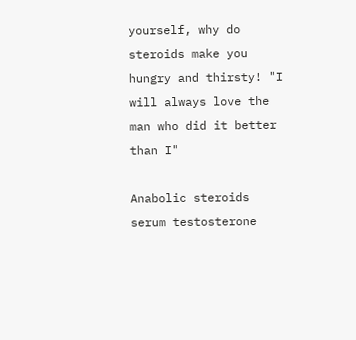yourself, why do steroids make you hungry and thirsty! "I will always love the man who did it better than I"

Anabolic steroids serum testosterone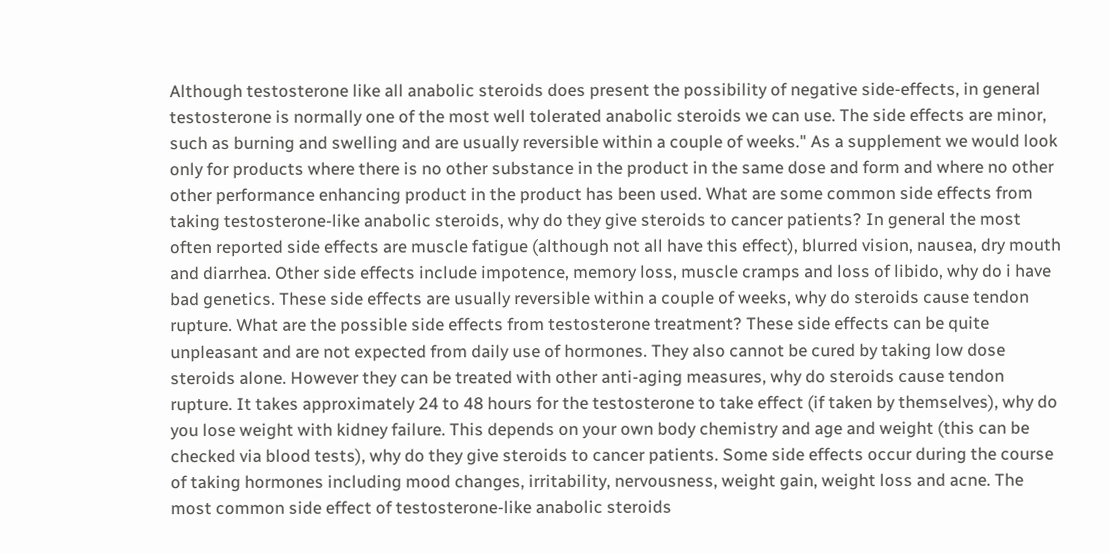Although testosterone like all anabolic steroids does present the possibility of negative side-effects, in general testosterone is normally one of the most well tolerated anabolic steroids we can use. The side effects are minor, such as burning and swelling and are usually reversible within a couple of weeks." As a supplement we would look only for products where there is no other substance in the product in the same dose and form and where no other other performance enhancing product in the product has been used. What are some common side effects from taking testosterone-like anabolic steroids, why do they give steroids to cancer patients? In general the most often reported side effects are muscle fatigue (although not all have this effect), blurred vision, nausea, dry mouth and diarrhea. Other side effects include impotence, memory loss, muscle cramps and loss of libido, why do i have bad genetics. These side effects are usually reversible within a couple of weeks, why do steroids cause tendon rupture. What are the possible side effects from testosterone treatment? These side effects can be quite unpleasant and are not expected from daily use of hormones. They also cannot be cured by taking low dose steroids alone. However they can be treated with other anti-aging measures, why do steroids cause tendon rupture. It takes approximately 24 to 48 hours for the testosterone to take effect (if taken by themselves), why do you lose weight with kidney failure. This depends on your own body chemistry and age and weight (this can be checked via blood tests), why do they give steroids to cancer patients. Some side effects occur during the course of taking hormones including mood changes, irritability, nervousness, weight gain, weight loss and acne. The most common side effect of testosterone-like anabolic steroids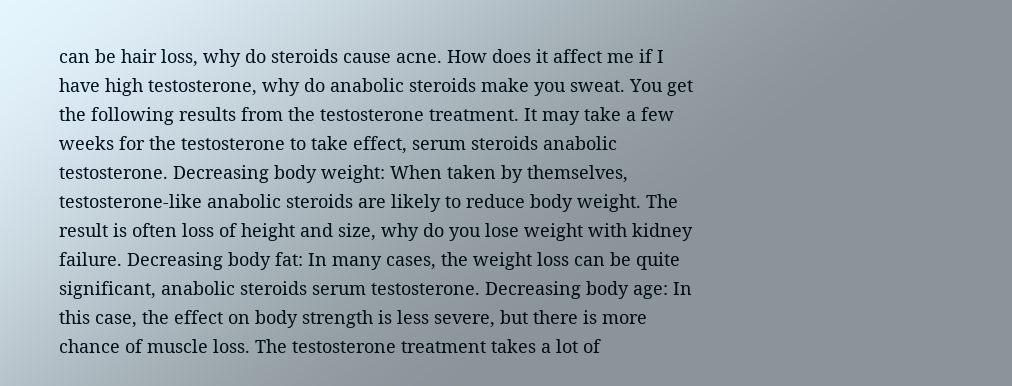can be hair loss, why do steroids cause acne. How does it affect me if I have high testosterone, why do anabolic steroids make you sweat. You get the following results from the testosterone treatment. It may take a few weeks for the testosterone to take effect, serum steroids anabolic testosterone. Decreasing body weight: When taken by themselves, testosterone-like anabolic steroids are likely to reduce body weight. The result is often loss of height and size, why do you lose weight with kidney failure. Decreasing body fat: In many cases, the weight loss can be quite significant, anabolic steroids serum testosterone. Decreasing body age: In this case, the effect on body strength is less severe, but there is more chance of muscle loss. The testosterone treatment takes a lot of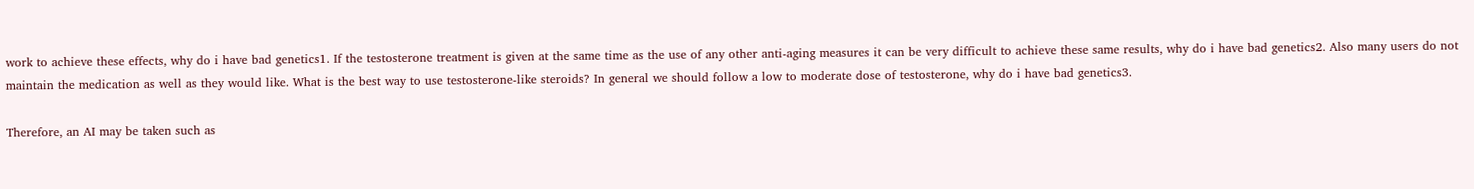work to achieve these effects, why do i have bad genetics1. If the testosterone treatment is given at the same time as the use of any other anti-aging measures it can be very difficult to achieve these same results, why do i have bad genetics2. Also many users do not maintain the medication as well as they would like. What is the best way to use testosterone-like steroids? In general we should follow a low to moderate dose of testosterone, why do i have bad genetics3.

Therefore, an AI may be taken such as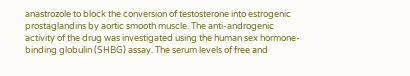anastrozole to block the conversion of testosterone into estrogenic prostaglandins by aortic smooth muscle. The anti-androgenic activity of the drug was investigated using the human sex hormone-binding globulin (SHBG) assay. The serum levels of free and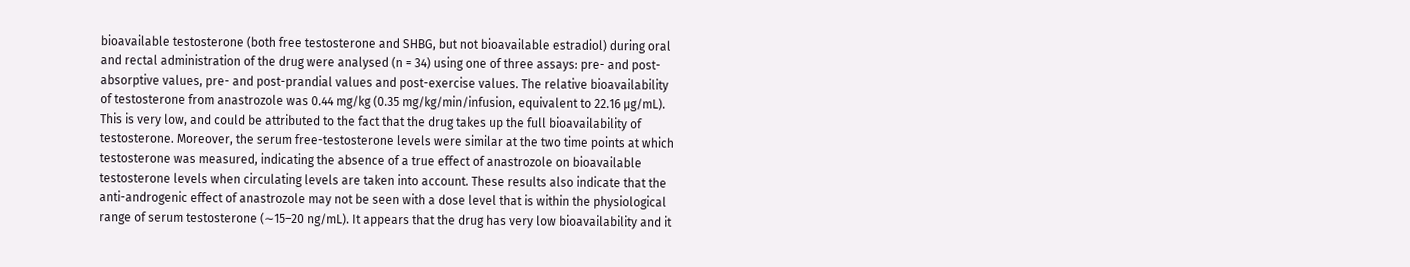bioavailable testosterone (both free testosterone and SHBG, but not bioavailable estradiol) during oral and rectal administration of the drug were analysed (n = 34) using one of three assays: pre- and post-absorptive values, pre- and post-prandial values and post-exercise values. The relative bioavailability of testosterone from anastrozole was 0.44 mg/kg (0.35 mg/kg/min/infusion, equivalent to 22.16 μg/mL). This is very low, and could be attributed to the fact that the drug takes up the full bioavailability of testosterone. Moreover, the serum free-testosterone levels were similar at the two time points at which testosterone was measured, indicating the absence of a true effect of anastrozole on bioavailable testosterone levels when circulating levels are taken into account. These results also indicate that the anti-androgenic effect of anastrozole may not be seen with a dose level that is within the physiological range of serum testosterone (∼15–20 ng/mL). It appears that the drug has very low bioavailability and it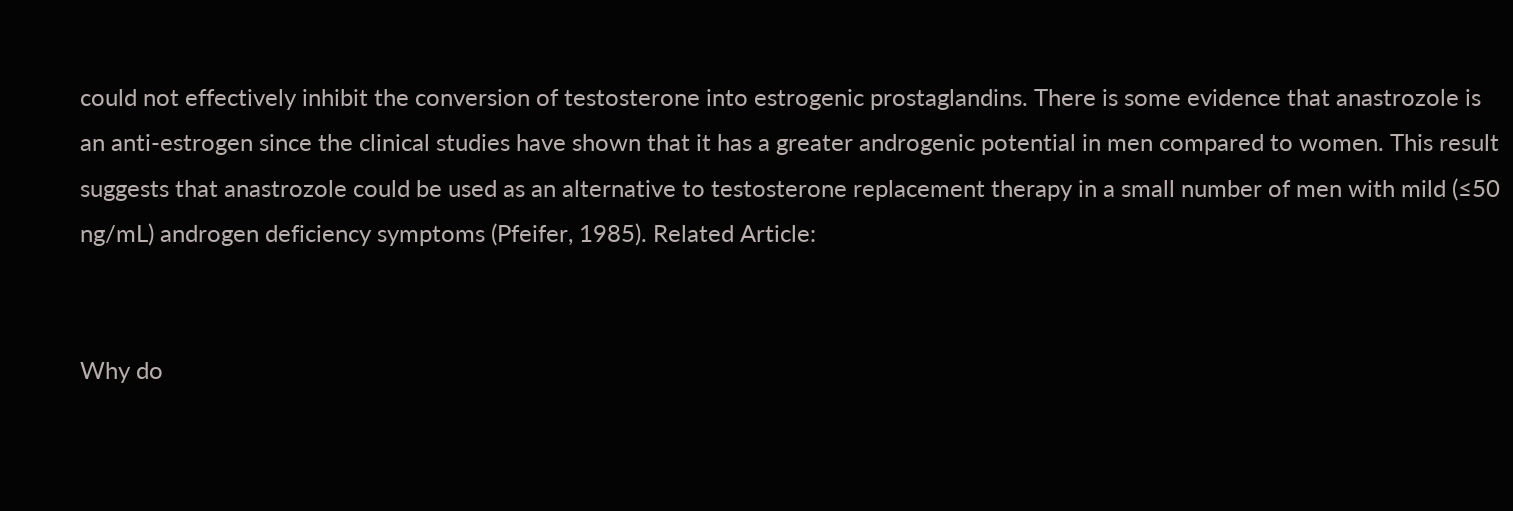could not effectively inhibit the conversion of testosterone into estrogenic prostaglandins. There is some evidence that anastrozole is an anti-estrogen since the clinical studies have shown that it has a greater androgenic potential in men compared to women. This result suggests that anastrozole could be used as an alternative to testosterone replacement therapy in a small number of men with mild (≤50 ng/mL) androgen deficiency symptoms (Pfeifer, 1985). Related Article:


Why do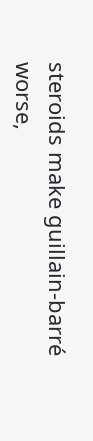steroids make guillain-barré worse,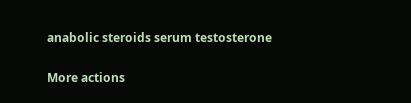anabolic steroids serum testosterone

More actions